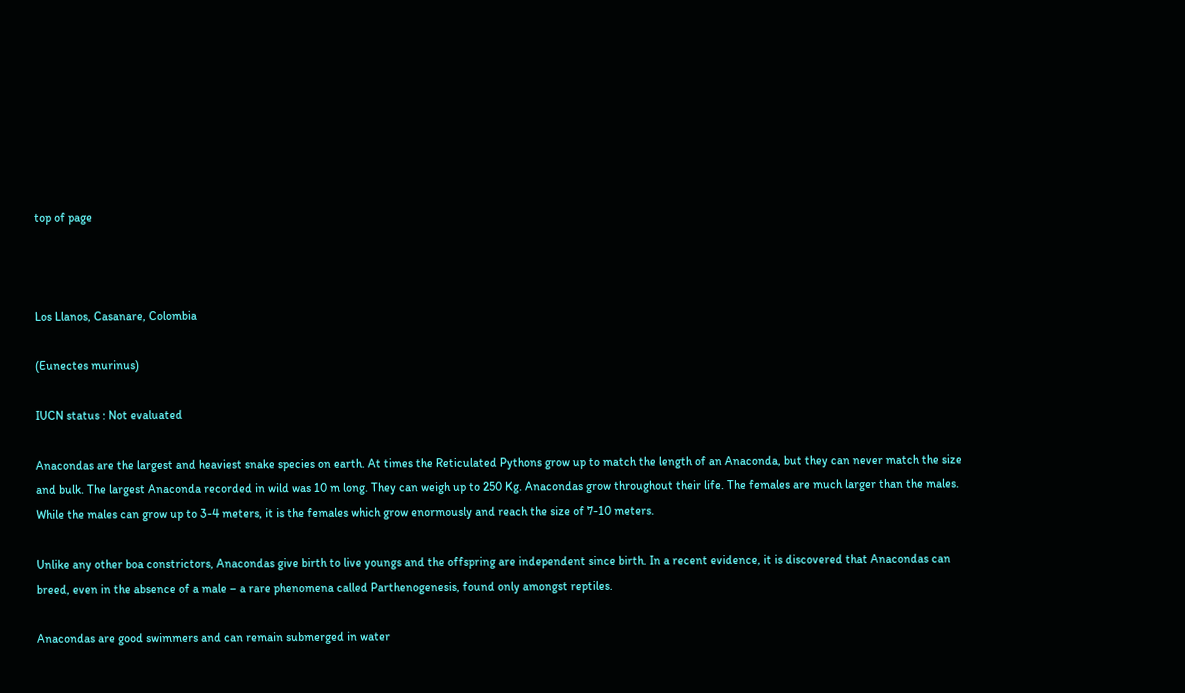top of page



Los Llanos, Casanare, Colombia

(Eunectes murinus)

IUCN status : Not evaluated

Anacondas are the largest and heaviest snake species on earth. At times the Reticulated Pythons grow up to match the length of an Anaconda, but they can never match the size and bulk. The largest Anaconda recorded in wild was 10 m long. They can weigh up to 250 Kg. Anacondas grow throughout their life. The females are much larger than the males. While the males can grow up to 3-4 meters, it is the females which grow enormously and reach the size of 7-10 meters.

Unlike any other boa constrictors, Anacondas give birth to live youngs and the offspring are independent since birth. In a recent evidence, it is discovered that Anacondas can breed, even in the absence of a male – a rare phenomena called Parthenogenesis, found only amongst reptiles.

Anacondas are good swimmers and can remain submerged in water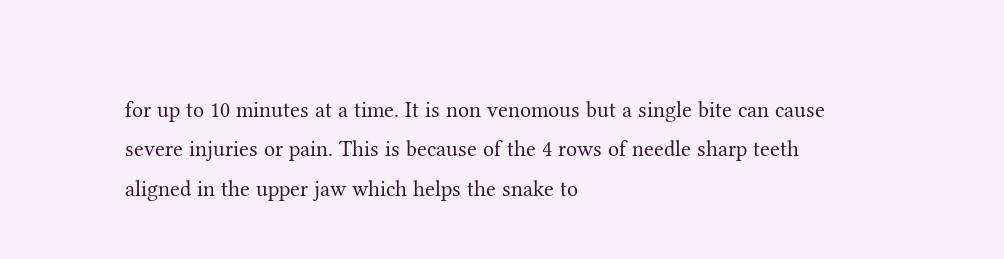for up to 10 minutes at a time. It is non venomous but a single bite can cause severe injuries or pain. This is because of the 4 rows of needle sharp teeth aligned in the upper jaw which helps the snake to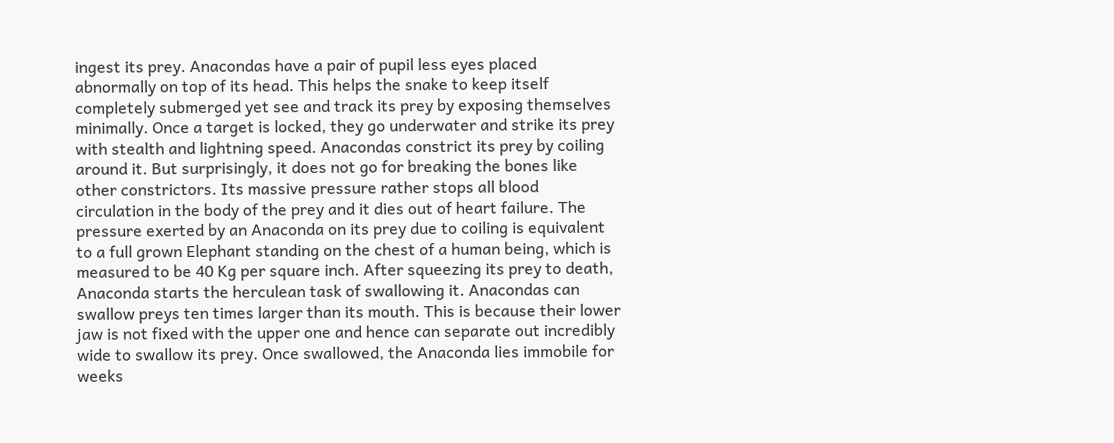ingest its prey. Anacondas have a pair of pupil less eyes placed abnormally on top of its head. This helps the snake to keep itself completely submerged yet see and track its prey by exposing themselves minimally. Once a target is locked, they go underwater and strike its prey with stealth and lightning speed. Anacondas constrict its prey by coiling around it. But surprisingly, it does not go for breaking the bones like other constrictors. Its massive pressure rather stops all blood circulation in the body of the prey and it dies out of heart failure. The pressure exerted by an Anaconda on its prey due to coiling is equivalent to a full grown Elephant standing on the chest of a human being, which is measured to be 40 Kg per square inch. After squeezing its prey to death, Anaconda starts the herculean task of swallowing it. Anacondas can swallow preys ten times larger than its mouth. This is because their lower jaw is not fixed with the upper one and hence can separate out incredibly wide to swallow its prey. Once swallowed, the Anaconda lies immobile for weeks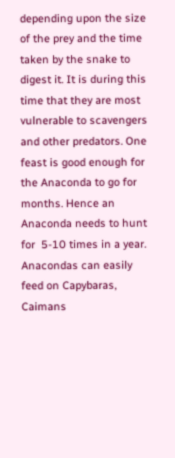depending upon the size of the prey and the time taken by the snake to digest it. It is during this time that they are most vulnerable to scavengers and other predators. One feast is good enough for the Anaconda to go for months. Hence an Anaconda needs to hunt for  5-10 times in a year. Anacondas can easily feed on Capybaras, Caimans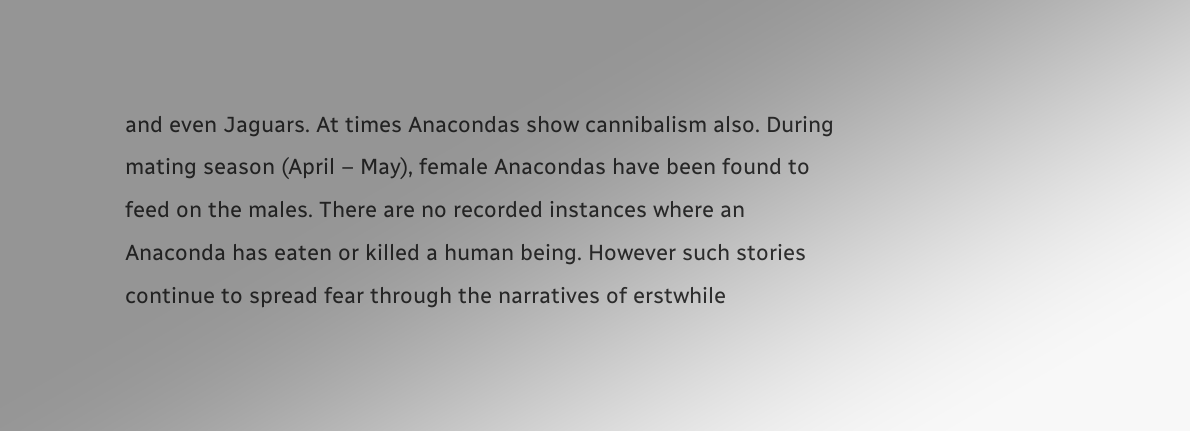and even Jaguars. At times Anacondas show cannibalism also. During mating season (April – May), female Anacondas have been found to feed on the males. There are no recorded instances where an Anaconda has eaten or killed a human being. However such stories continue to spread fear through the narratives of erstwhile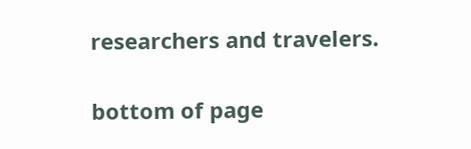researchers and travelers.

bottom of page